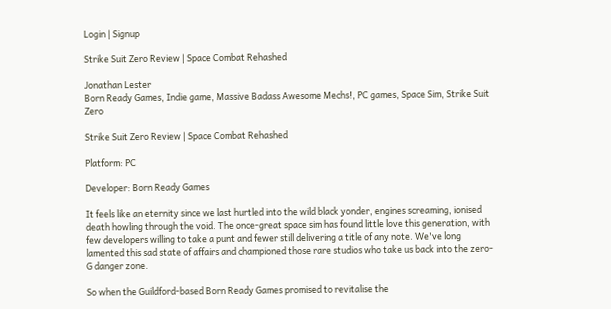Login | Signup

Strike Suit Zero Review | Space Combat Rehashed

Jonathan Lester
Born Ready Games, Indie game, Massive Badass Awesome Mechs!, PC games, Space Sim, Strike Suit Zero

Strike Suit Zero Review | Space Combat Rehashed

Platform: PC

Developer: Born Ready Games

It feels like an eternity since we last hurtled into the wild black yonder, engines screaming, ionised death howling through the void. The once-great space sim has found little love this generation, with few developers willing to take a punt and fewer still delivering a title of any note. We've long lamented this sad state of affairs and championed those rare studios who take us back into the zero-G danger zone.

So when the Guildford-based Born Ready Games promised to revitalise the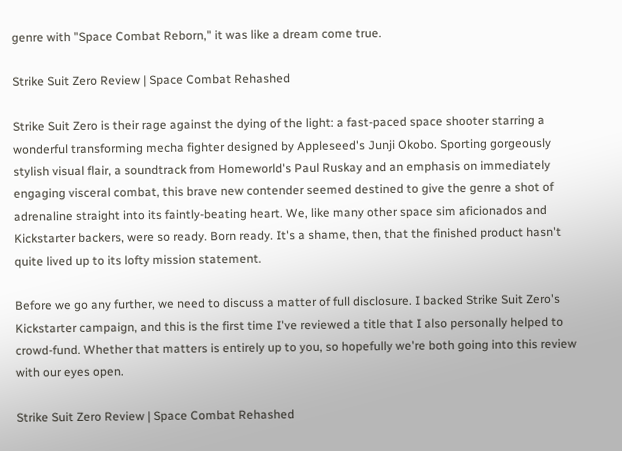genre with "Space Combat Reborn," it was like a dream come true.

Strike Suit Zero Review | Space Combat Rehashed

Strike Suit Zero is their rage against the dying of the light: a fast-paced space shooter starring a wonderful transforming mecha fighter designed by Appleseed's Junji Okobo. Sporting gorgeously stylish visual flair, a soundtrack from Homeworld's Paul Ruskay and an emphasis on immediately engaging visceral combat, this brave new contender seemed destined to give the genre a shot of adrenaline straight into its faintly-beating heart. We, like many other space sim aficionados and Kickstarter backers, were so ready. Born ready. It's a shame, then, that the finished product hasn't quite lived up to its lofty mission statement.

Before we go any further, we need to discuss a matter of full disclosure. I backed Strike Suit Zero's Kickstarter campaign, and this is the first time I've reviewed a title that I also personally helped to crowd-fund. Whether that matters is entirely up to you, so hopefully we're both going into this review with our eyes open.

Strike Suit Zero Review | Space Combat Rehashed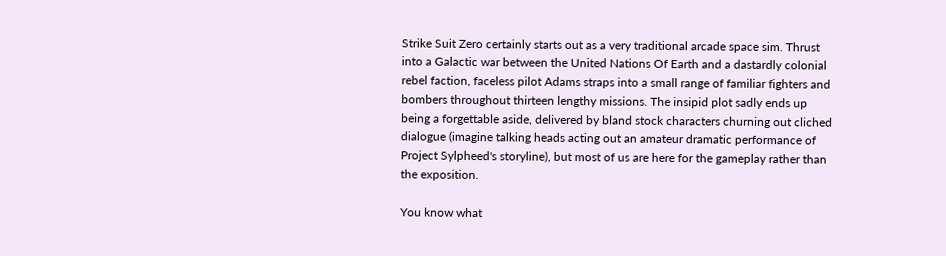Strike Suit Zero certainly starts out as a very traditional arcade space sim. Thrust into a Galactic war between the United Nations Of Earth and a dastardly colonial rebel faction, faceless pilot Adams straps into a small range of familiar fighters and bombers throughout thirteen lengthy missions. The insipid plot sadly ends up being a forgettable aside, delivered by bland stock characters churning out cliched dialogue (imagine talking heads acting out an amateur dramatic performance of Project Sylpheed's storyline), but most of us are here for the gameplay rather than the exposition.

You know what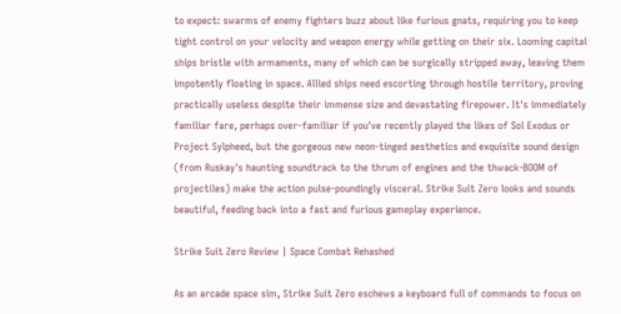to expect: swarms of enemy fighters buzz about like furious gnats, requiring you to keep tight control on your velocity and weapon energy while getting on their six. Looming capital ships bristle with armaments, many of which can be surgically stripped away, leaving them impotently floating in space. Allied ships need escorting through hostile territory, proving practically useless despite their immense size and devastating firepower. It's immediately familiar fare, perhaps over-familiar if you've recently played the likes of Sol Exodus or Project Sylpheed, but the gorgeous new neon-tinged aesthetics and exquisite sound design (from Ruskay's haunting soundtrack to the thrum of engines and the thwack-BOOM of projectiles) make the action pulse-poundingly visceral. Strike Suit Zero looks and sounds beautiful, feeding back into a fast and furious gameplay experience.

Strike Suit Zero Review | Space Combat Rehashed

As an arcade space sim, Strike Suit Zero eschews a keyboard full of commands to focus on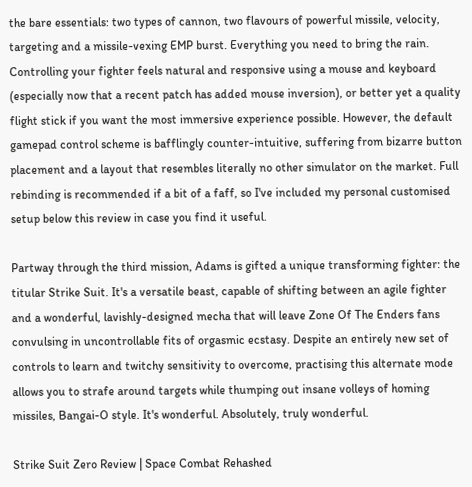the bare essentials: two types of cannon, two flavours of powerful missile, velocity,  targeting and a missile-vexing EMP burst. Everything you need to bring the rain. Controlling your fighter feels natural and responsive using a mouse and keyboard (especially now that a recent patch has added mouse inversion), or better yet a quality flight stick if you want the most immersive experience possible. However, the default gamepad control scheme is bafflingly counter-intuitive, suffering from bizarre button placement and a layout that resembles literally no other simulator on the market. Full rebinding is recommended if a bit of a faff, so I've included my personal customised setup below this review in case you find it useful.

Partway through the third mission, Adams is gifted a unique transforming fighter: the titular Strike Suit. It's a versatile beast, capable of shifting between an agile fighter and a wonderful, lavishly-designed mecha that will leave Zone Of The Enders fans convulsing in uncontrollable fits of orgasmic ecstasy. Despite an entirely new set of controls to learn and twitchy sensitivity to overcome, practising this alternate mode allows you to strafe around targets while thumping out insane volleys of homing missiles, Bangai-O style. It's wonderful. Absolutely, truly wonderful.

Strike Suit Zero Review | Space Combat Rehashed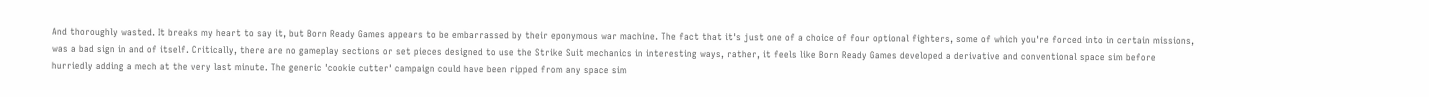And thoroughly wasted. It breaks my heart to say it, but Born Ready Games appears to be embarrassed by their eponymous war machine. The fact that it's just one of a choice of four optional fighters, some of which you're forced into in certain missions, was a bad sign in and of itself. Critically, there are no gameplay sections or set pieces designed to use the Strike Suit mechanics in interesting ways, rather, it feels like Born Ready Games developed a derivative and conventional space sim before hurriedly adding a mech at the very last minute. The generic 'cookie cutter' campaign could have been ripped from any space sim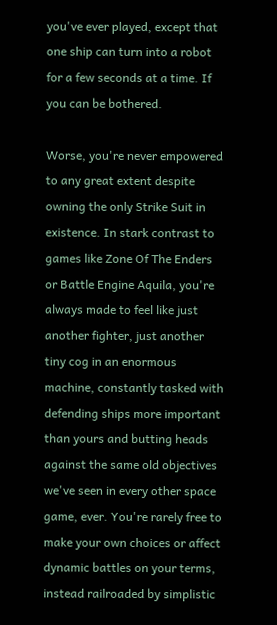you've ever played, except that one ship can turn into a robot for a few seconds at a time. If you can be bothered.

Worse, you're never empowered to any great extent despite owning the only Strike Suit in existence. In stark contrast to games like Zone Of The Enders or Battle Engine Aquila, you're always made to feel like just another fighter, just another tiny cog in an enormous machine, constantly tasked with defending ships more important than yours and butting heads against the same old objectives we've seen in every other space game, ever. You're rarely free to make your own choices or affect dynamic battles on your terms, instead railroaded by simplistic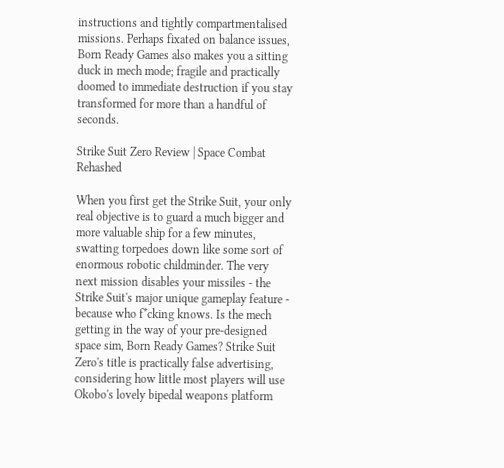instructions and tightly compartmentalised missions. Perhaps fixated on balance issues, Born Ready Games also makes you a sitting duck in mech mode; fragile and practically doomed to immediate destruction if you stay transformed for more than a handful of seconds.

Strike Suit Zero Review | Space Combat Rehashed

When you first get the Strike Suit, your only real objective is to guard a much bigger and more valuable ship for a few minutes, swatting torpedoes down like some sort of enormous robotic childminder. The very next mission disables your missiles - the Strike Suit's major unique gameplay feature - because who f*cking knows. Is the mech getting in the way of your pre-designed space sim, Born Ready Games? Strike Suit Zero's title is practically false advertising, considering how little most players will use Okobo's lovely bipedal weapons platform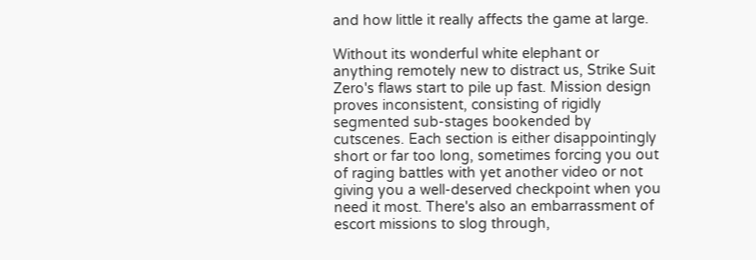and how little it really affects the game at large.

Without its wonderful white elephant or anything remotely new to distract us, Strike Suit Zero's flaws start to pile up fast. Mission design proves inconsistent, consisting of rigidly segmented sub-stages bookended by cutscenes. Each section is either disappointingly short or far too long, sometimes forcing you out of raging battles with yet another video or not giving you a well-deserved checkpoint when you need it most. There's also an embarrassment of escort missions to slog through,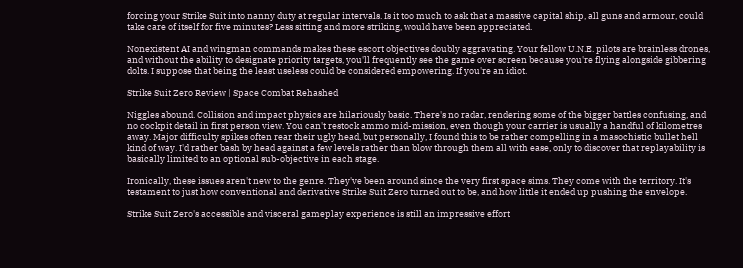forcing your Strike Suit into nanny duty at regular intervals. Is it too much to ask that a massive capital ship, all guns and armour, could take care of itself for five minutes? Less sitting and more striking, would have been appreciated.

Nonexistent AI and wingman commands makes these escort objectives doubly aggravating. Your fellow U.N.E. pilots are brainless drones, and without the ability to designate priority targets, you'll frequently see the game over screen because you're flying alongside gibbering dolts. I suppose that being the least useless could be considered empowering. If you're an idiot.

Strike Suit Zero Review | Space Combat Rehashed

Niggles abound. Collision and impact physics are hilariously basic. There's no radar, rendering some of the bigger battles confusing, and no cockpit detail in first person view. You can't restock ammo mid-mission, even though your carrier is usually a handful of kilometres away. Major difficulty spikes often rear their ugly head, but personally, I found this to be rather compelling in a masochistic bullet hell kind of way. I'd rather bash by head against a few levels rather than blow through them all with ease, only to discover that replayability is basically limited to an optional sub-objective in each stage.

Ironically, these issues aren't new to the genre. They've been around since the very first space sims. They come with the territory. It's testament to just how conventional and derivative Strike Suit Zero turned out to be, and how little it ended up pushing the envelope.

Strike Suit Zero's accessible and visceral gameplay experience is still an impressive effort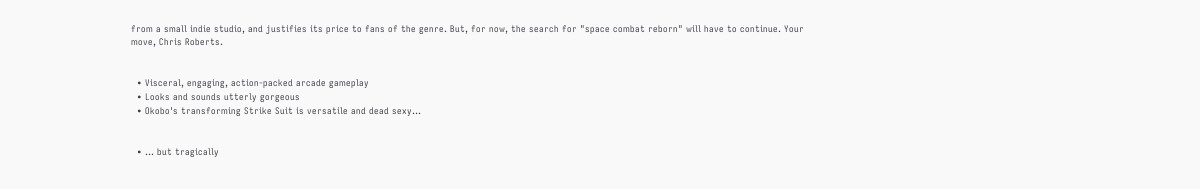from a small indie studio, and justifies its price to fans of the genre. But, for now, the search for "space combat reborn" will have to continue. Your move, Chris Roberts.


  • Visceral, engaging, action-packed arcade gameplay
  • Looks and sounds utterly gorgeous
  • Okobo's transforming Strike Suit is versatile and dead sexy...


  • ... but tragically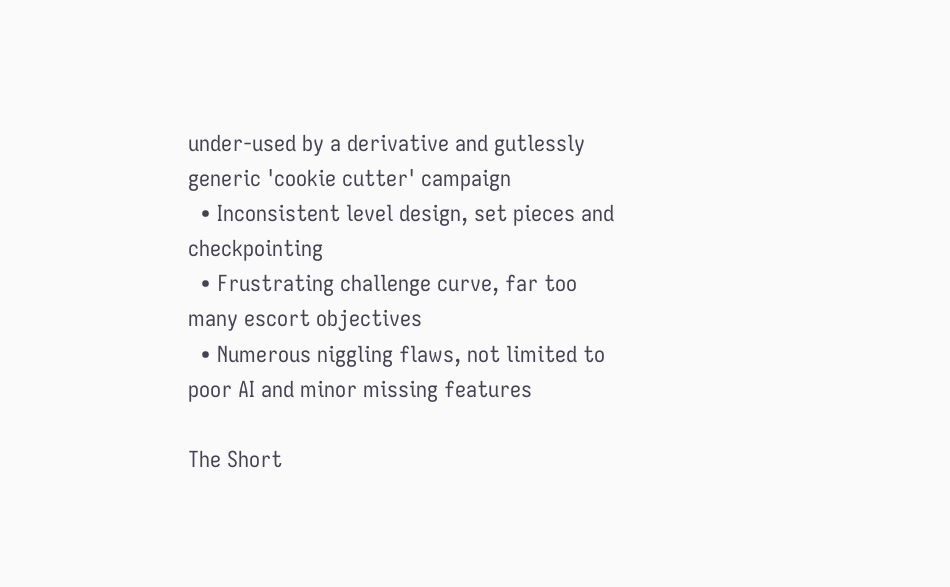under-used by a derivative and gutlessly generic 'cookie cutter' campaign
  • Inconsistent level design, set pieces and checkpointing
  • Frustrating challenge curve, far too many escort objectives
  • Numerous niggling flaws, not limited to poor AI and minor missing features

The Short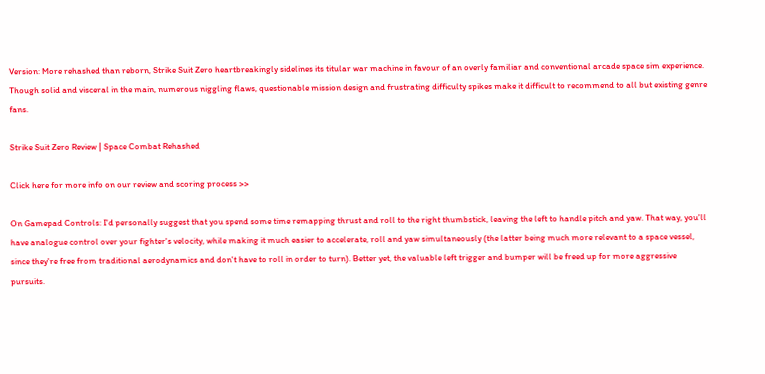Version: More rehashed than reborn, Strike Suit Zero heartbreakingly sidelines its titular war machine in favour of an overly familiar and conventional arcade space sim experience. Though solid and visceral in the main, numerous niggling flaws, questionable mission design and frustrating difficulty spikes make it difficult to recommend to all but existing genre fans.

Strike Suit Zero Review | Space Combat Rehashed

Click here for more info on our review and scoring process >>

On Gamepad Controls: I'd personally suggest that you spend some time remapping thrust and roll to the right thumbstick, leaving the left to handle pitch and yaw. That way, you'll have analogue control over your fighter's velocity, while making it much easier to accelerate, roll and yaw simultaneously (the latter being much more relevant to a space vessel, since they're free from traditional aerodynamics and don't have to roll in order to turn). Better yet, the valuable left trigger and bumper will be freed up for more aggressive pursuits.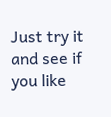Just try it and see if you like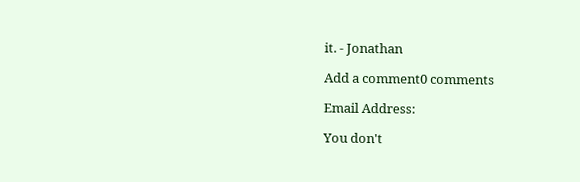it. - Jonathan

Add a comment0 comments

Email Address:

You don't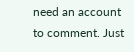need an account to comment. Just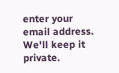enter your email address. We'll keep it private.